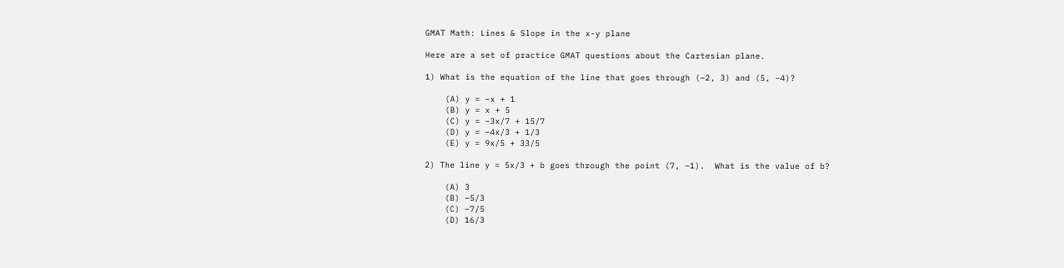GMAT Math: Lines & Slope in the x-y plane

Here are a set of practice GMAT questions about the Cartesian plane.

1) What is the equation of the line that goes through (–2, 3) and (5, –4)?

    (A) y = –x + 1
    (B) y = x + 5
    (C) y = –3x/7 + 15/7
    (D) y = –4x/3 + 1/3
    (E) y = 9x/5 + 33/5

2) The line y = 5x/3 + b goes through the point (7, –1).  What is the value of b?

    (A) 3
    (B) –5/3
    (C) –7/5
    (D) 16/3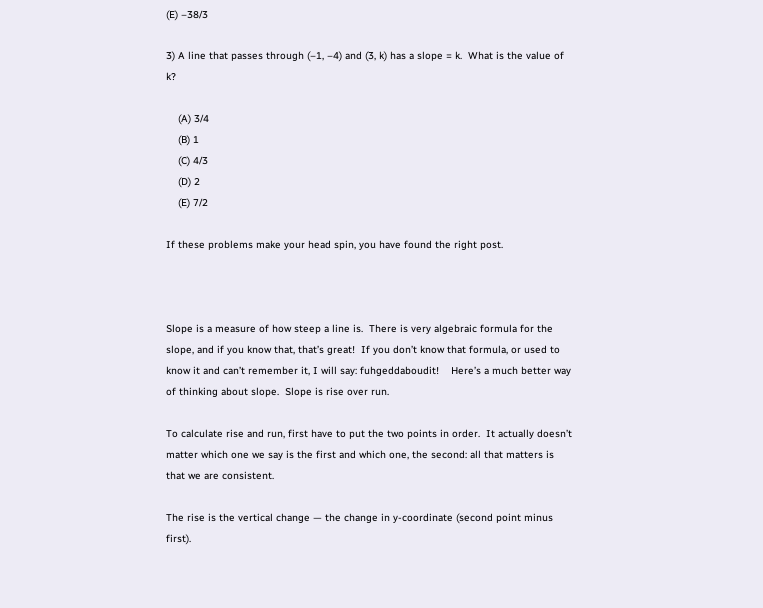(E) –38/3

3) A line that passes through (–1, –4) and (3, k) has a slope = k.  What is the value of k?

    (A) 3/4
    (B) 1
    (C) 4/3
    (D) 2
    (E) 7/2

If these problems make your head spin, you have found the right post.



Slope is a measure of how steep a line is.  There is very algebraic formula for the slope, and if you know that, that’s great!  If you don’t know that formula, or used to know it and can’t remember it, I will say: fuhgeddaboudit!    Here’s a much better way of thinking about slope.  Slope is rise over run.

To calculate rise and run, first have to put the two points in order.  It actually doesn’t matter which one we say is the first and which one, the second: all that matters is that we are consistent.

The rise is the vertical change — the change in y-coordinate (second point minus first).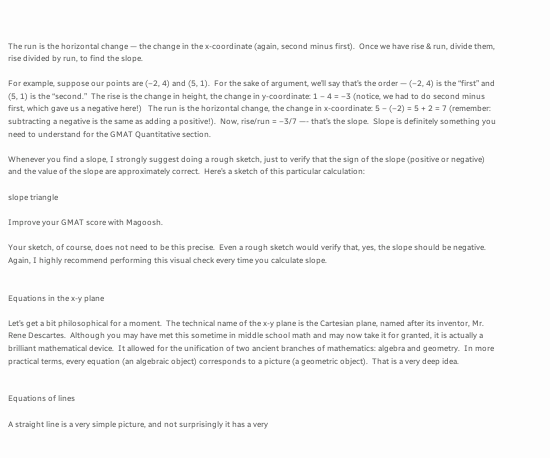The run is the horizontal change — the change in the x-coordinate (again, second minus first).  Once we have rise & run, divide them, rise divided by run, to find the slope.

For example, suppose our points are (–2, 4) and (5, 1).  For the sake of argument, we’ll say that’s the order — (–2, 4) is the “first” and (5, 1) is the “second.”  The rise is the change in height, the change in y-coordinate: 1 – 4 = –3 (notice, we had to do second minus first, which gave us a negative here!)   The run is the horizontal change, the change in x-coordinate: 5 – (–2) = 5 + 2 = 7 (remember: subtracting a negative is the same as adding a positive!).  Now, rise/run = –3/7 —- that’s the slope.  Slope is definitely something you need to understand for the GMAT Quantitative section.

Whenever you find a slope, I strongly suggest doing a rough sketch, just to verify that the sign of the slope (positive or negative) and the value of the slope are approximately correct.  Here’s a sketch of this particular calculation:

slope triangle

Improve your GMAT score with Magoosh.

Your sketch, of course, does not need to be this precise.  Even a rough sketch would verify that, yes, the slope should be negative.   Again, I highly recommend performing this visual check every time you calculate slope.


Equations in the x-y plane

Let’s get a bit philosophical for a moment.  The technical name of the x-y plane is the Cartesian plane, named after its inventor, Mr. Rene Descartes.  Although you may have met this sometime in middle school math and may now take it for granted, it is actually a brilliant mathematical device.  It allowed for the unification of two ancient branches of mathematics: algebra and geometry.  In more practical terms, every equation (an algebraic object) corresponds to a picture (a geometric object).  That is a very deep idea.


Equations of lines

A straight line is a very simple picture, and not surprisingly it has a very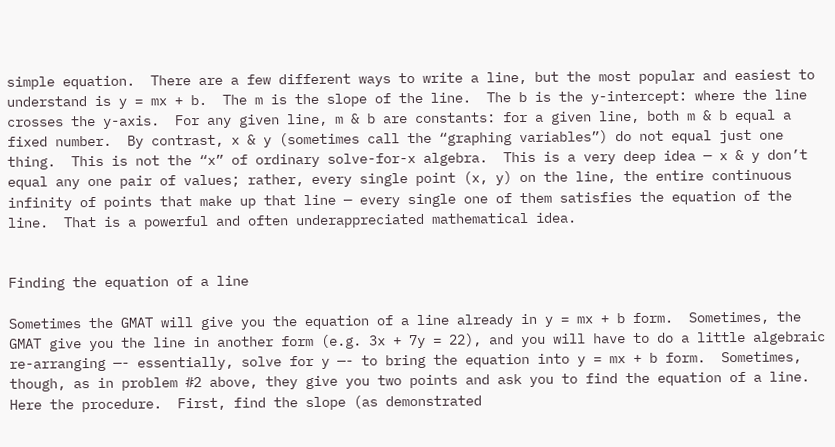simple equation.  There are a few different ways to write a line, but the most popular and easiest to understand is y = mx + b.  The m is the slope of the line.  The b is the y-intercept: where the line crosses the y-axis.  For any given line, m & b are constants: for a given line, both m & b equal a fixed number.  By contrast, x & y (sometimes call the “graphing variables”) do not equal just one thing.  This is not the “x” of ordinary solve-for-x algebra.  This is a very deep idea — x & y don’t equal any one pair of values; rather, every single point (x, y) on the line, the entire continuous infinity of points that make up that line — every single one of them satisfies the equation of the line.  That is a powerful and often underappreciated mathematical idea.


Finding the equation of a line

Sometimes the GMAT will give you the equation of a line already in y = mx + b form.  Sometimes, the GMAT give you the line in another form (e.g. 3x + 7y = 22), and you will have to do a little algebraic re-arranging —- essentially, solve for y —- to bring the equation into y = mx + b form.  Sometimes, though, as in problem #2 above, they give you two points and ask you to find the equation of a line.  Here the procedure.  First, find the slope (as demonstrated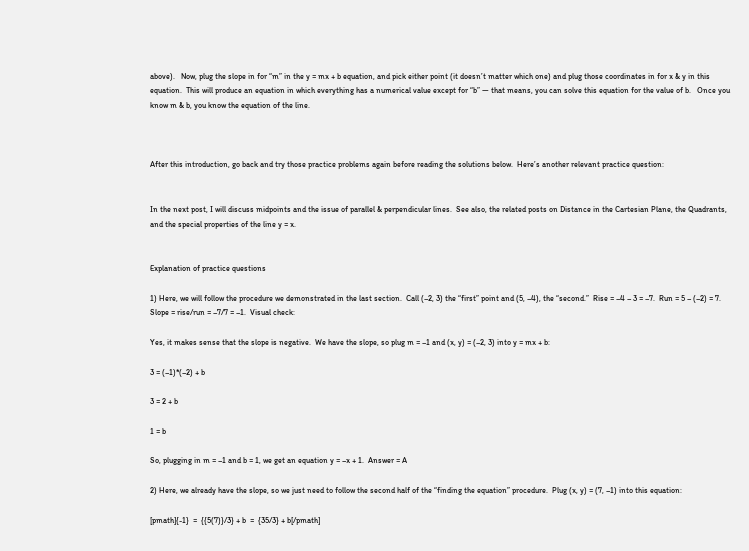above).   Now, plug the slope in for “m” in the y = mx + b equation, and pick either point (it doesn’t matter which one) and plug those coordinates in for x & y in this equation.  This will produce an equation in which everything has a numerical value except for “b” — that means, you can solve this equation for the value of b.   Once you know m & b, you know the equation of the line.



After this introduction, go back and try those practice problems again before reading the solutions below.  Here’s another relevant practice question:


In the next post, I will discuss midpoints and the issue of parallel & perpendicular lines.  See also, the related posts on Distance in the Cartesian Plane, the Quadrants, and the special properties of the line y = x.


Explanation of practice questions

1) Here, we will follow the procedure we demonstrated in the last section.  Call (–2, 3) the “first” point and (5, –4), the “second.”  Rise = –4 – 3 = –7.  Run = 5 – (–2) = 7.  Slope = rise/run = –7/7 = –1.  Visual check:

Yes, it makes sense that the slope is negative.  We have the slope, so plug m = –1 and (x, y) = (–2, 3) into y = mx + b:

3 = (–1)*(–2) + b

3 = 2 + b

1 = b

So, plugging in m = –1 and b = 1, we get an equation y = –x + 1.  Answer = A

2) Here, we already have the slope, so we just need to follow the second half of the “finding the equation” procedure.  Plug (x, y) = (7, –1) into this equation:

[pmath]{-1}  =  {{5(7)}/3} + b  =  {35/3} + b[/pmath]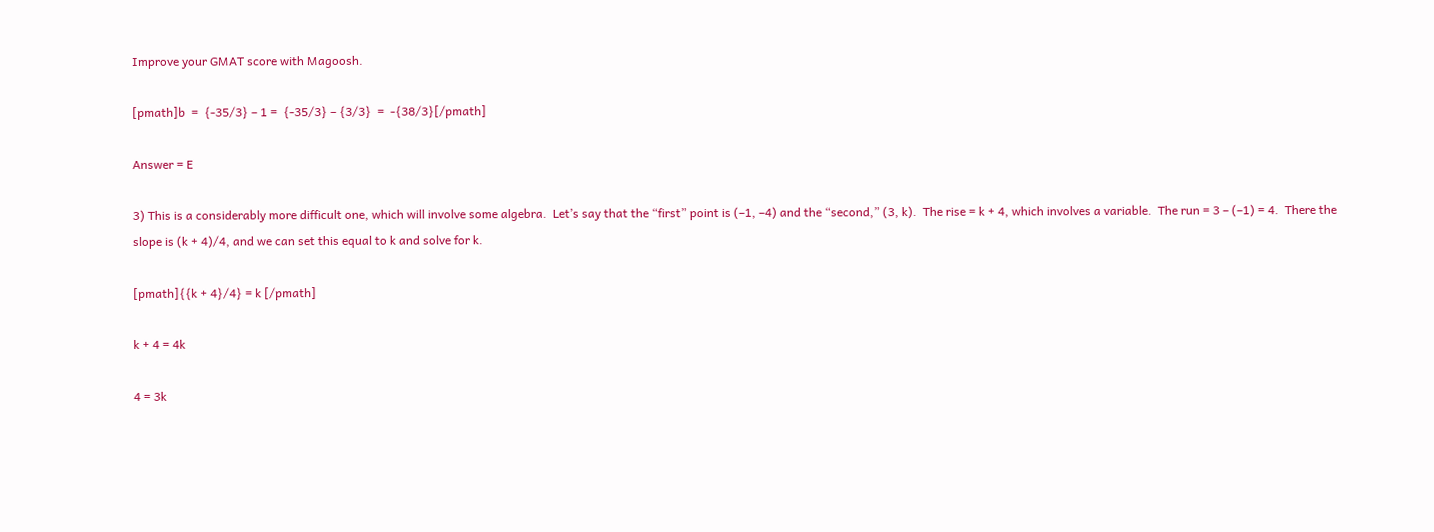Improve your GMAT score with Magoosh.

[pmath]b  =  {-35/3} – 1 =  {-35/3} – {3/3}  =  -{38/3}[/pmath]

Answer = E

3) This is a considerably more difficult one, which will involve some algebra.  Let’s say that the “first” point is (–1, –4) and the “second,” (3, k).  The rise = k + 4, which involves a variable.  The run = 3 – (–1) = 4.  There the slope is (k + 4)/4, and we can set this equal to k and solve for k.

[pmath]{{k + 4}/4} = k [/pmath]

k + 4 = 4k

4 = 3k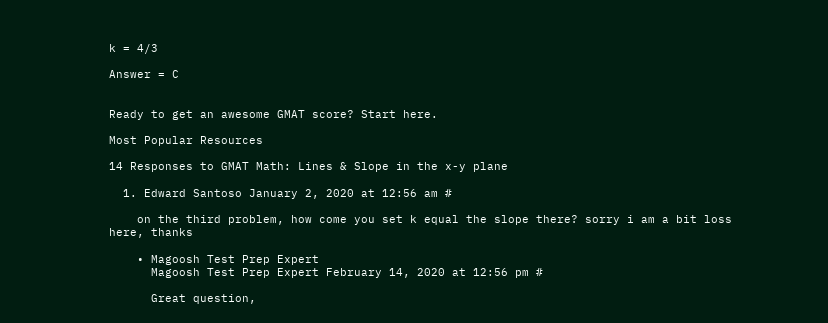k = 4/3

Answer = C


Ready to get an awesome GMAT score? Start here.

Most Popular Resources

14 Responses to GMAT Math: Lines & Slope in the x-y plane

  1. Edward Santoso January 2, 2020 at 12:56 am #

    on the third problem, how come you set k equal the slope there? sorry i am a bit loss here, thanks

    • Magoosh Test Prep Expert
      Magoosh Test Prep Expert February 14, 2020 at 12:56 pm #

      Great question,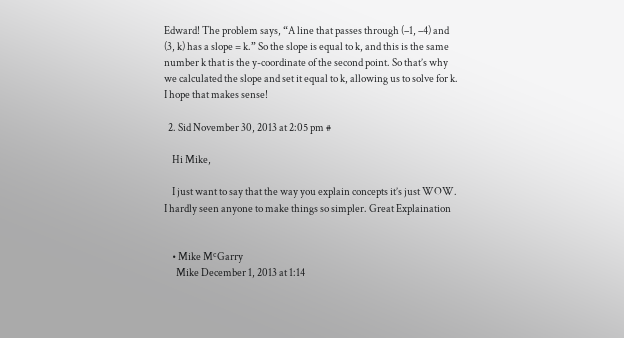Edward! The problem says, “A line that passes through (–1, –4) and (3, k) has a slope = k.” So the slope is equal to k, and this is the same number k that is the y-coordinate of the second point. So that’s why we calculated the slope and set it equal to k, allowing us to solve for k. I hope that makes sense!

  2. Sid November 30, 2013 at 2:05 pm #

    Hi Mike,

    I just want to say that the way you explain concepts it’s just WOW. I hardly seen anyone to make things so simpler. Great Explaination


    • Mike MᶜGarry
      Mike December 1, 2013 at 1:14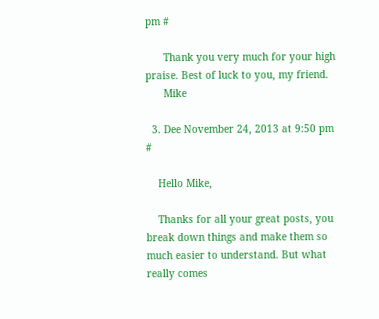pm #

      Thank you very much for your high praise. Best of luck to you, my friend.
      Mike

  3. Dee November 24, 2013 at 9:50 pm #

    Hello Mike,

    Thanks for all your great posts, you break down things and make them so much easier to understand. But what really comes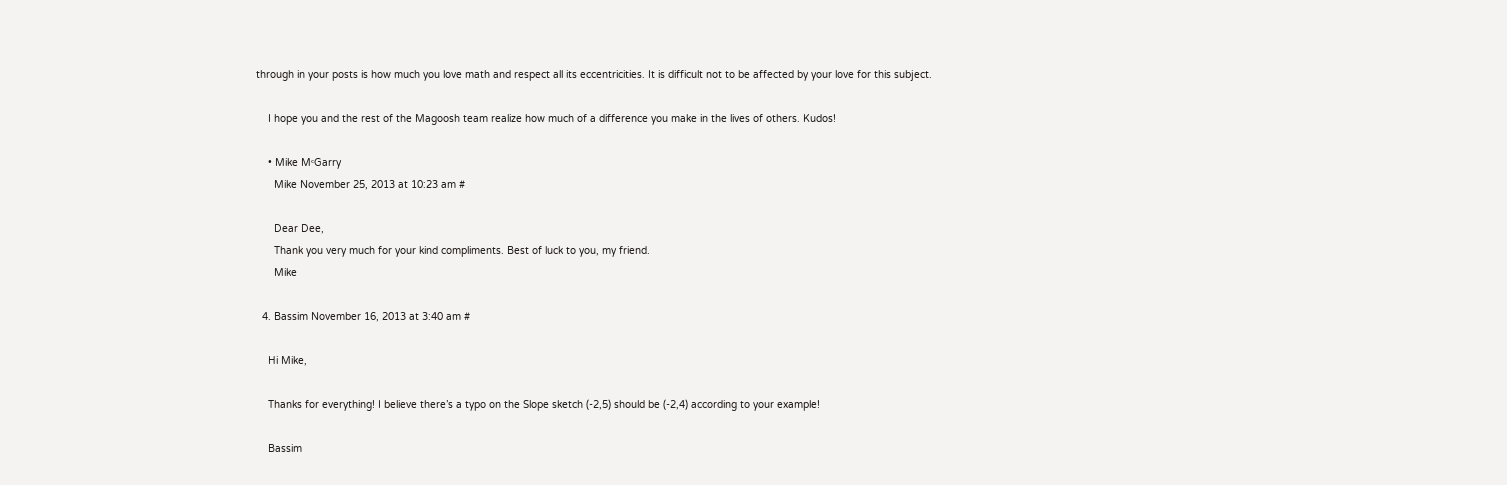through in your posts is how much you love math and respect all its eccentricities. It is difficult not to be affected by your love for this subject.

    I hope you and the rest of the Magoosh team realize how much of a difference you make in the lives of others. Kudos!

    • Mike MᶜGarry
      Mike November 25, 2013 at 10:23 am #

      Dear Dee,
      Thank you very much for your kind compliments. Best of luck to you, my friend.
      Mike

  4. Bassim November 16, 2013 at 3:40 am #

    Hi Mike,

    Thanks for everything! I believe there’s a typo on the Slope sketch (-2,5) should be (-2,4) according to your example!

    Bassim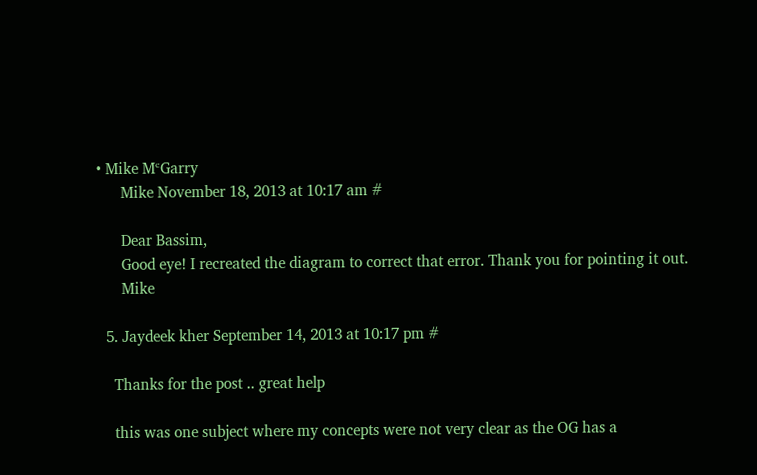• Mike MᶜGarry
      Mike November 18, 2013 at 10:17 am #

      Dear Bassim,
      Good eye! I recreated the diagram to correct that error. Thank you for pointing it out.
      Mike

  5. Jaydeek kher September 14, 2013 at 10:17 pm #

    Thanks for the post .. great help

    this was one subject where my concepts were not very clear as the OG has a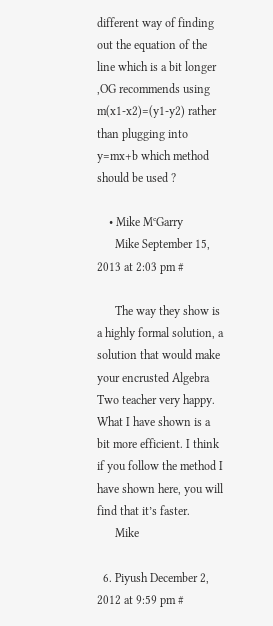different way of finding out the equation of the line which is a bit longer ,OG recommends using m(x1-x2)=(y1-y2) rather than plugging into y=mx+b which method should be used ?

    • Mike MᶜGarry
      Mike September 15, 2013 at 2:03 pm #

      The way they show is a highly formal solution, a solution that would make your encrusted Algebra Two teacher very happy. What I have shown is a bit more efficient. I think if you follow the method I have shown here, you will find that it’s faster.
      Mike

  6. Piyush December 2, 2012 at 9:59 pm #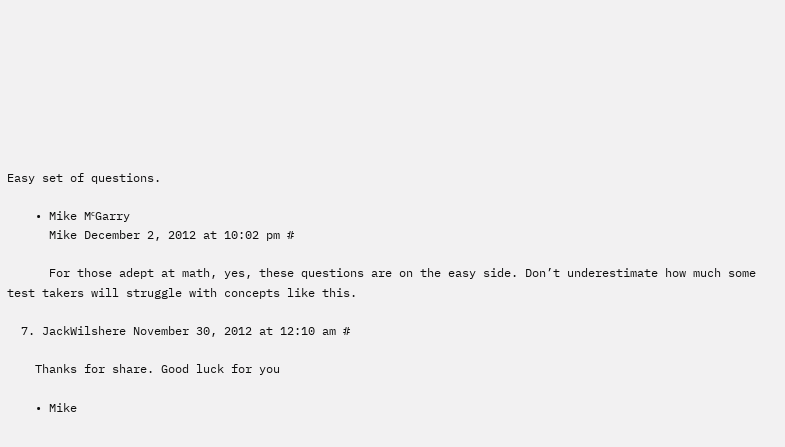Easy set of questions.

    • Mike MᶜGarry
      Mike December 2, 2012 at 10:02 pm #

      For those adept at math, yes, these questions are on the easy side. Don’t underestimate how much some test takers will struggle with concepts like this.

  7. JackWilshere November 30, 2012 at 12:10 am #

    Thanks for share. Good luck for you

    • Mike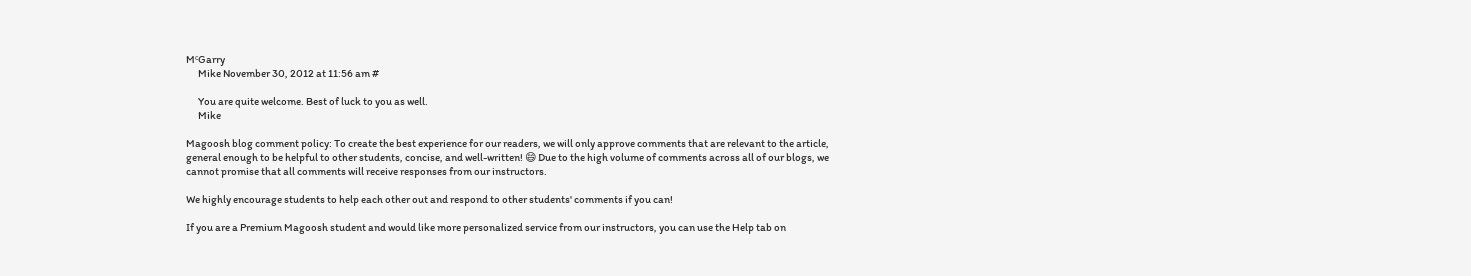MᶜGarry
      Mike November 30, 2012 at 11:56 am #

      You are quite welcome. Best of luck to you as well.
      Mike

Magoosh blog comment policy: To create the best experience for our readers, we will only approve comments that are relevant to the article, general enough to be helpful to other students, concise, and well-written! 😄 Due to the high volume of comments across all of our blogs, we cannot promise that all comments will receive responses from our instructors.

We highly encourage students to help each other out and respond to other students' comments if you can!

If you are a Premium Magoosh student and would like more personalized service from our instructors, you can use the Help tab on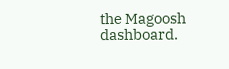the Magoosh dashboard.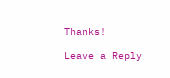Thanks!

Leave a Reply